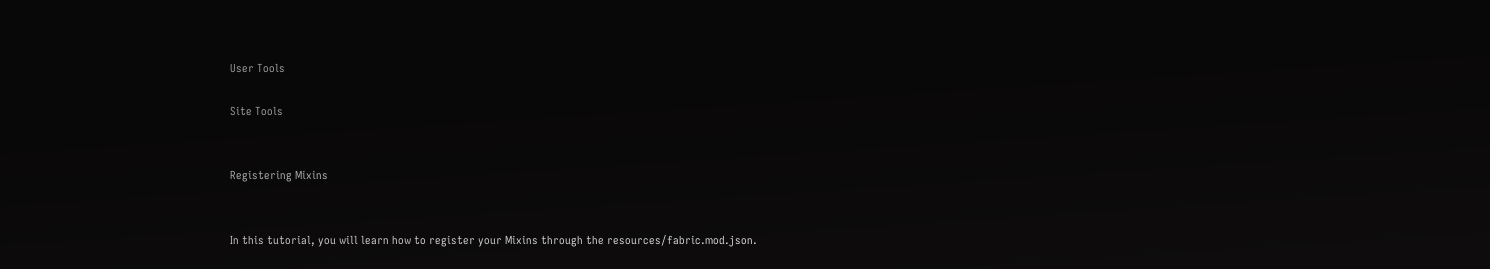User Tools

Site Tools


Registering Mixins


In this tutorial, you will learn how to register your Mixins through the resources/fabric.mod.json.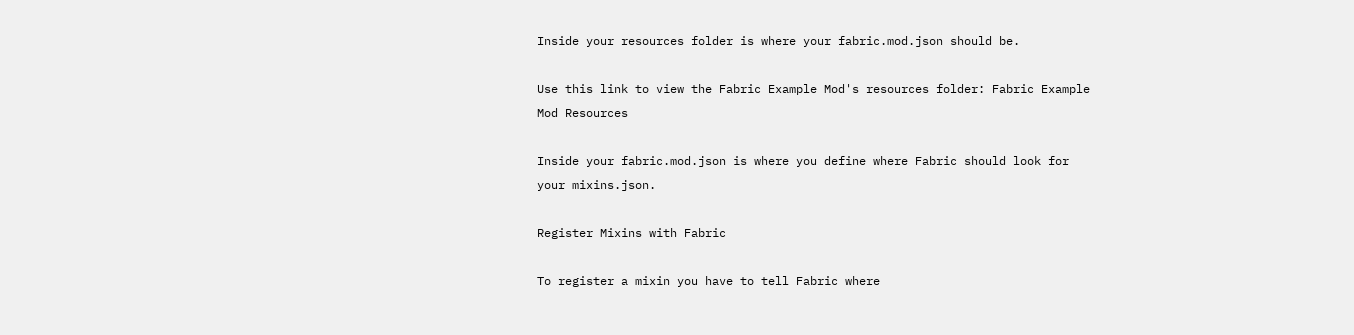Inside your resources folder is where your fabric.mod.json should be.

Use this link to view the Fabric Example Mod's resources folder: Fabric Example Mod Resources

Inside your fabric.mod.json is where you define where Fabric should look for your mixins.json.

Register Mixins with Fabric

To register a mixin you have to tell Fabric where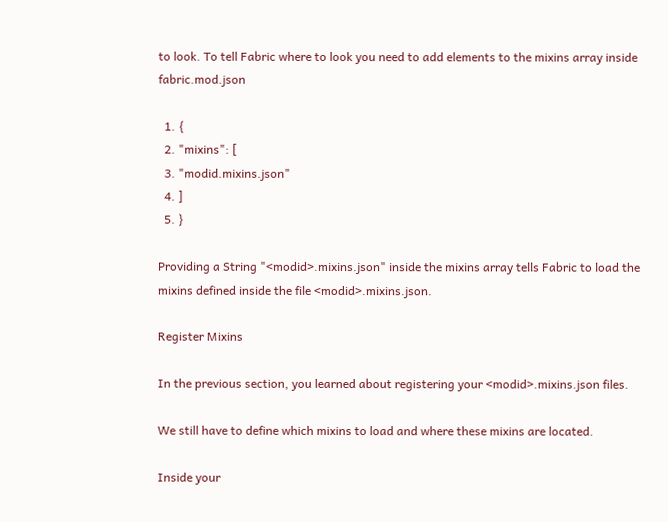to look. To tell Fabric where to look you need to add elements to the mixins array inside fabric.mod.json

  1. {
  2. "mixins": [
  3. "modid.mixins.json"
  4. ]
  5. }

Providing a String "<modid>.mixins.json" inside the mixins array tells Fabric to load the mixins defined inside the file <modid>.mixins.json.

Register Mixins

In the previous section, you learned about registering your <modid>.mixins.json files.

We still have to define which mixins to load and where these mixins are located.

Inside your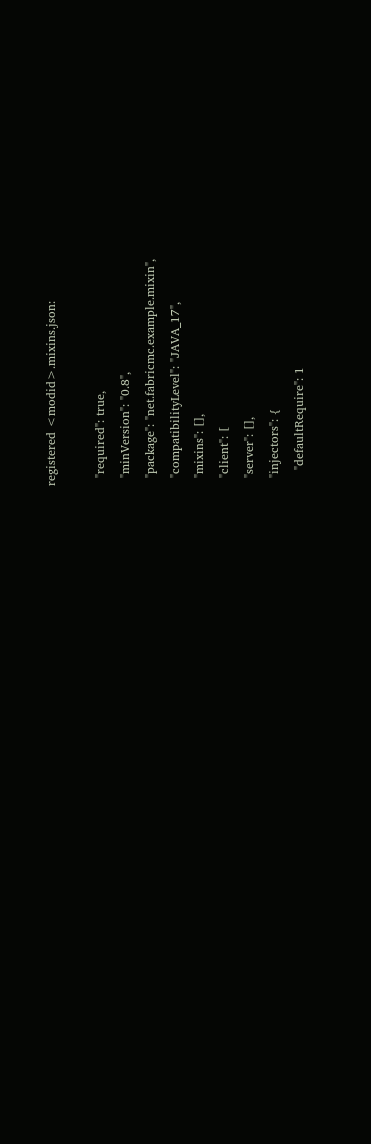registered <modid>.mixins.json:

  "required": true,
  "minVersion": "0.8",
  "package": "net.fabricmc.example.mixin",
  "compatibilityLevel": "JAVA_17",
  "mixins": [],
  "client": [
  "server": [],
  "injectors": {
    "defaultRequire": 1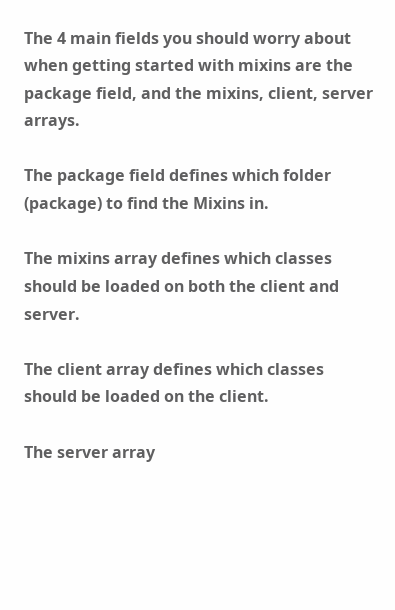The 4 main fields you should worry about when getting started with mixins are the package field, and the mixins, client, server arrays.

The package field defines which folder (package) to find the Mixins in.

The mixins array defines which classes should be loaded on both the client and server.

The client array defines which classes should be loaded on the client.

The server array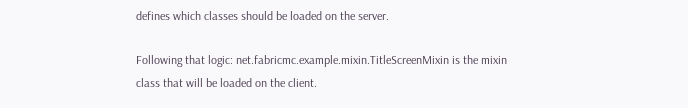defines which classes should be loaded on the server.

Following that logic: net.fabricmc.example.mixin.TitleScreenMixin is the mixin class that will be loaded on the client.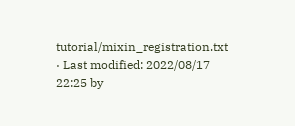tutorial/mixin_registration.txt · Last modified: 2022/08/17 22:25 by